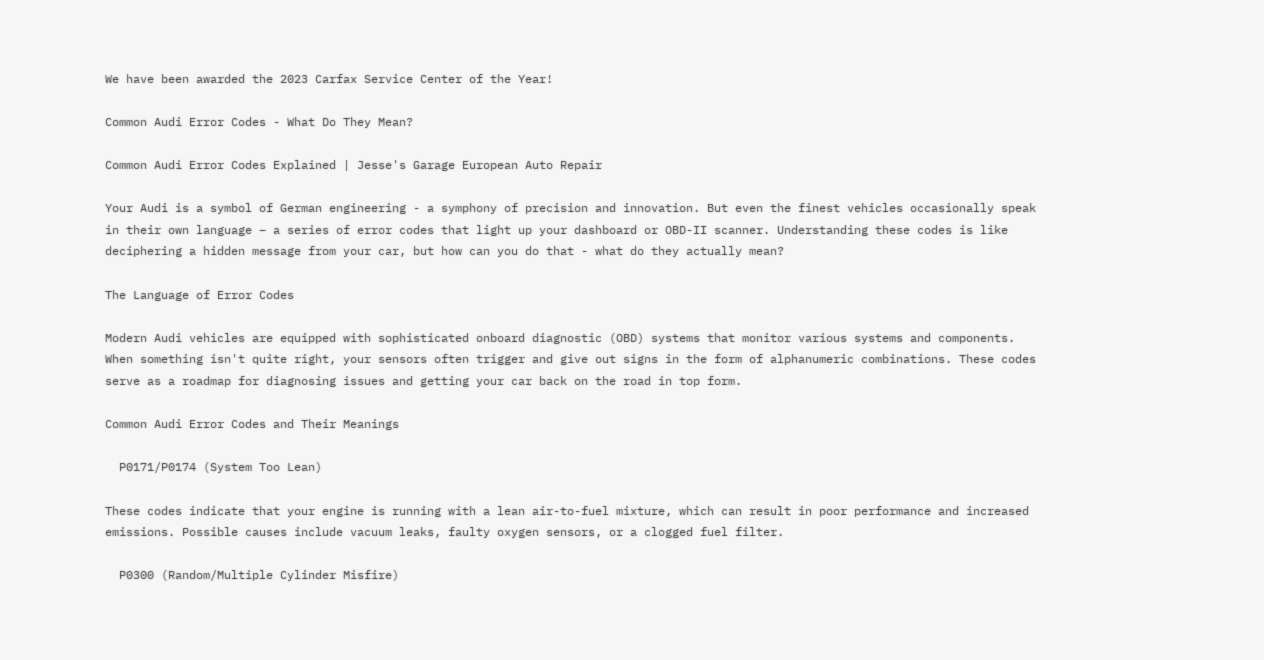We have been awarded the 2023 Carfax Service Center of the Year!

Common Audi Error Codes - What Do They Mean?

Common Audi Error Codes Explained | Jesse's Garage European Auto Repair

Your Audi is a symbol of German engineering - a symphony of precision and innovation. But even the finest vehicles occasionally speak in their own language – a series of error codes that light up your dashboard or OBD-II scanner. Understanding these codes is like deciphering a hidden message from your car, but how can you do that - what do they actually mean?

The Language of Error Codes

Modern Audi vehicles are equipped with sophisticated onboard diagnostic (OBD) systems that monitor various systems and components. When something isn't quite right, your sensors often trigger and give out signs in the form of alphanumeric combinations. These codes serve as a roadmap for diagnosing issues and getting your car back on the road in top form.

Common Audi Error Codes and Their Meanings

  P0171/P0174 (System Too Lean)

These codes indicate that your engine is running with a lean air-to-fuel mixture, which can result in poor performance and increased emissions. Possible causes include vacuum leaks, faulty oxygen sensors, or a clogged fuel filter.

  P0300 (Random/Multiple Cylinder Misfire)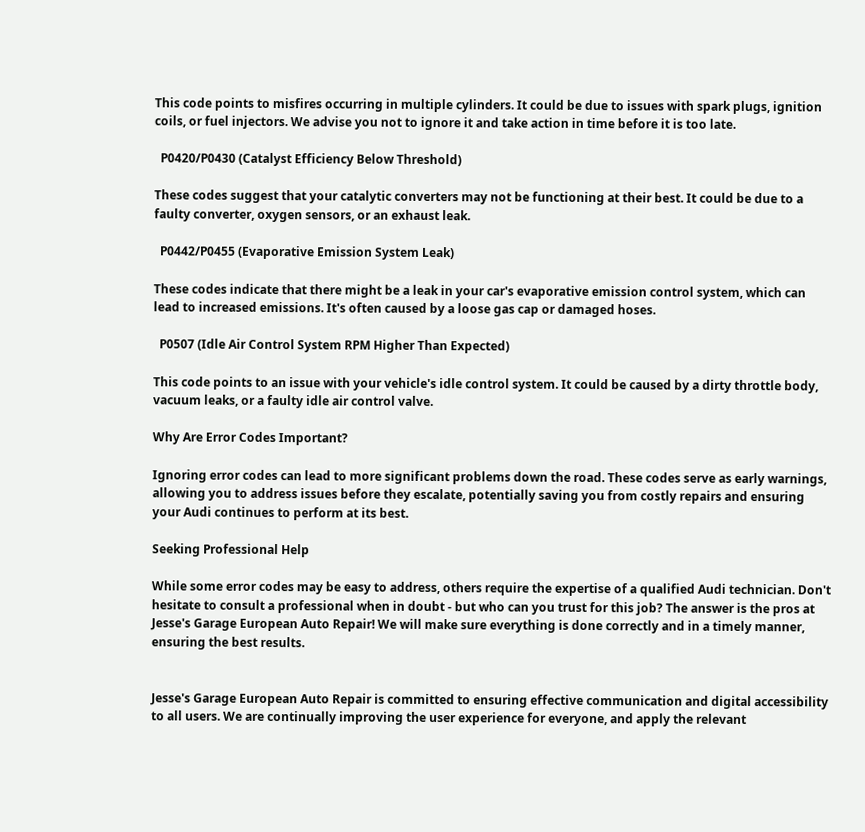This code points to misfires occurring in multiple cylinders. It could be due to issues with spark plugs, ignition coils, or fuel injectors. We advise you not to ignore it and take action in time before it is too late.

  P0420/P0430 (Catalyst Efficiency Below Threshold)

These codes suggest that your catalytic converters may not be functioning at their best. It could be due to a faulty converter, oxygen sensors, or an exhaust leak.

  P0442/P0455 (Evaporative Emission System Leak)

These codes indicate that there might be a leak in your car's evaporative emission control system, which can lead to increased emissions. It's often caused by a loose gas cap or damaged hoses.

  P0507 (Idle Air Control System RPM Higher Than Expected)

This code points to an issue with your vehicle's idle control system. It could be caused by a dirty throttle body, vacuum leaks, or a faulty idle air control valve.

Why Are Error Codes Important?

Ignoring error codes can lead to more significant problems down the road. These codes serve as early warnings, allowing you to address issues before they escalate, potentially saving you from costly repairs and ensuring your Audi continues to perform at its best.

Seeking Professional Help

While some error codes may be easy to address, others require the expertise of a qualified Audi technician. Don't hesitate to consult a professional when in doubt - but who can you trust for this job? The answer is the pros at Jesse's Garage European Auto Repair! We will make sure everything is done correctly and in a timely manner, ensuring the best results.


Jesse's Garage European Auto Repair is committed to ensuring effective communication and digital accessibility to all users. We are continually improving the user experience for everyone, and apply the relevant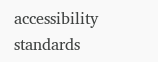accessibility standards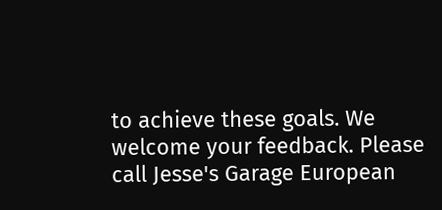to achieve these goals. We welcome your feedback. Please call Jesse's Garage European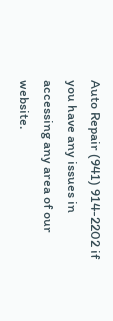Auto Repair (941) 914-2202 if you have any issues in accessing any area of our website.